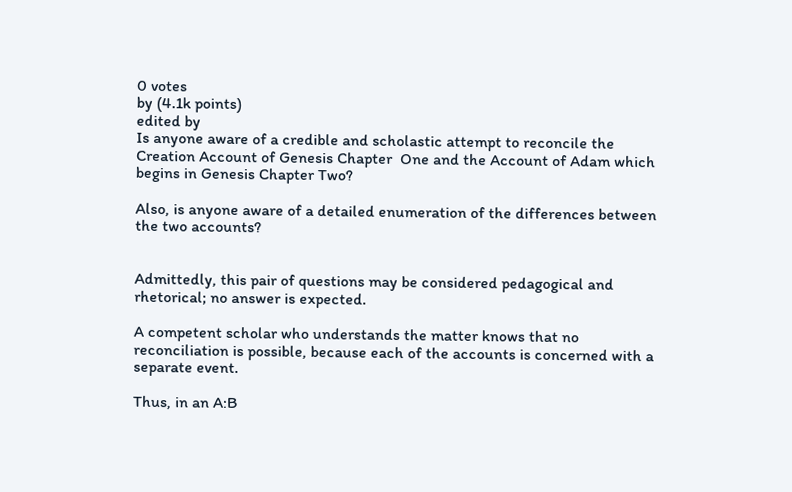0 votes
by (4.1k points)
edited by
Is anyone aware of a credible and scholastic attempt to reconcile the Creation Account of Genesis Chapter  One and the Account of Adam which begins in Genesis Chapter Two?

Also, is anyone aware of a detailed enumeration of the differences between the two accounts?


Admittedly, this pair of questions may be considered pedagogical and rhetorical; no answer is expected.

A competent scholar who understands the matter knows that no reconciliation is possible, because each of the accounts is concerned with a separate event.

Thus, in an A:B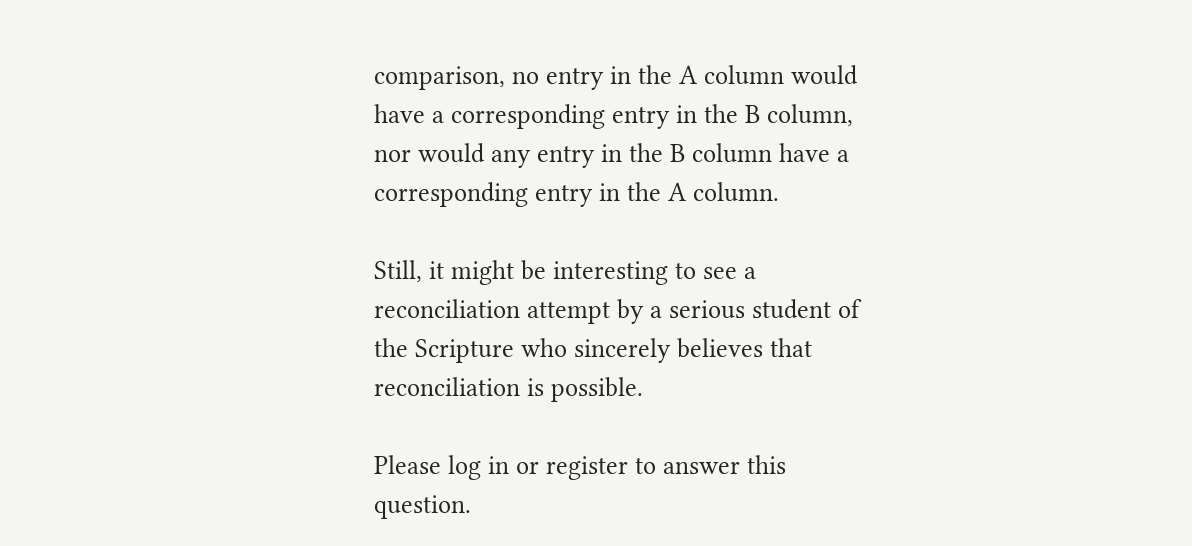comparison, no entry in the A column would have a corresponding entry in the B column, nor would any entry in the B column have a corresponding entry in the A column.

Still, it might be interesting to see a reconciliation attempt by a serious student of the Scripture who sincerely believes that reconciliation is possible.

Please log in or register to answer this question.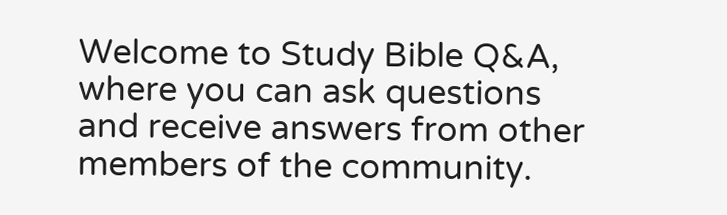Welcome to Study Bible Q&A, where you can ask questions and receive answers from other members of the community.